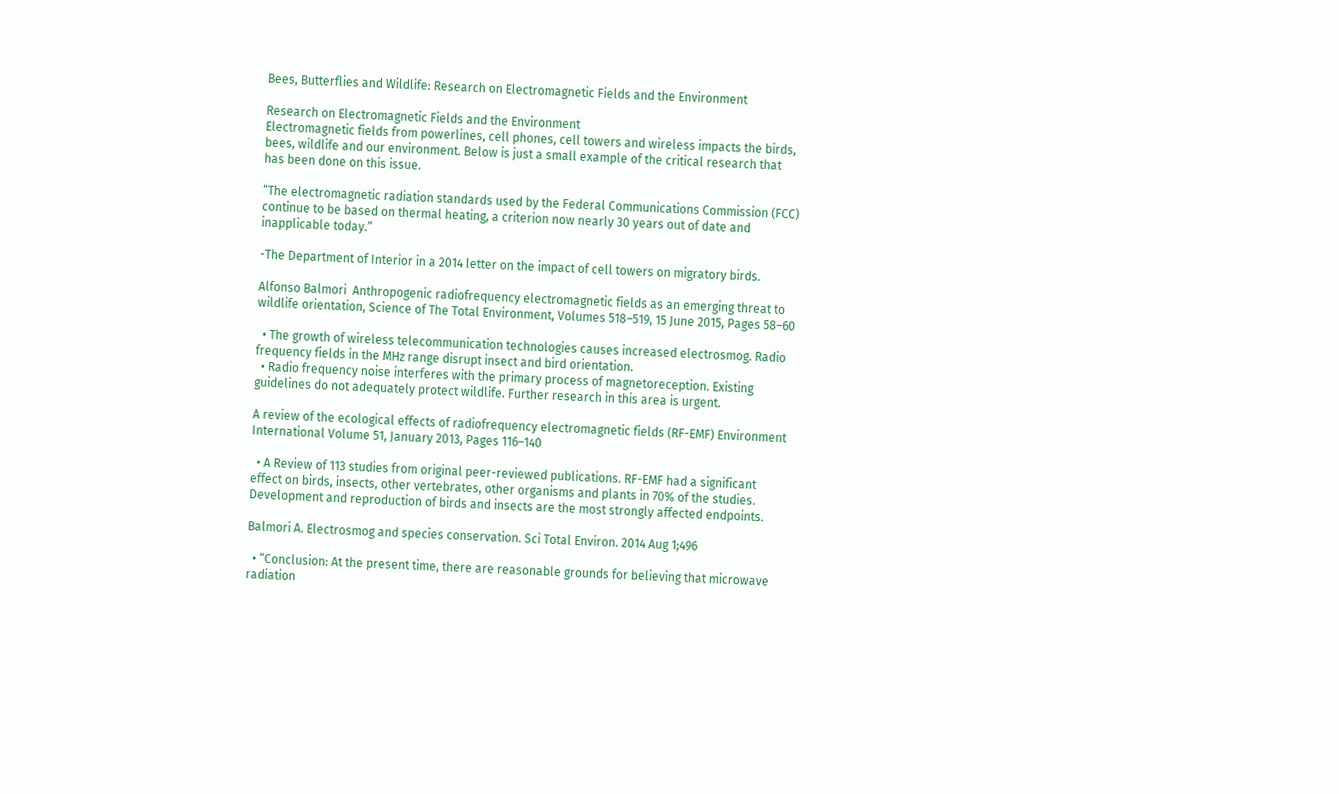Bees, Butterflies and Wildlife: Research on Electromagnetic Fields and the Environment

Research on Electromagnetic Fields and the Environment
Electromagnetic fields from powerlines, cell phones, cell towers and wireless impacts the birds, bees, wildlife and our environment. Below is just a small example of the critical research that has been done on this issue.

“The electromagnetic radiation standards used by the Federal Communications Commission (FCC) continue to be based on thermal heating, a criterion now nearly 30 years out of date and inapplicable today.”

-The Department of Interior in a 2014 letter on the impact of cell towers on migratory birds.

Alfonso Balmori  Anthropogenic radiofrequency electromagnetic fields as an emerging threat to wildlife orientation, Science of The Total Environment, Volumes 518–519, 15 June 2015, Pages 58–60

  • The growth of wireless telecommunication technologies causes increased electrosmog. Radio frequency fields in the MHz range disrupt insect and bird orientation.
  • Radio frequency noise interferes with the primary process of magnetoreception. Existing guidelines do not adequately protect wildlife. Further research in this area is urgent.

A review of the ecological effects of radiofrequency electromagnetic fields (RF-EMF) Environment International Volume 51, January 2013, Pages 116–140

  • A Review of 113 studies from original peer-reviewed publications. RF-EMF had a significant effect on birds, insects, other vertebrates, other organisms and plants in 70% of the studies. Development and reproduction of birds and insects are the most strongly affected endpoints.

Balmori A. Electrosmog and species conservation. Sci Total Environ. 2014 Aug 1;496

  • “Conclusion: At the present time, there are reasonable grounds for believing that microwave radiation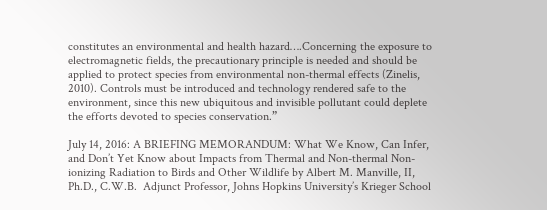constitutes an environmental and health hazard….Concerning the exposure to electromagnetic fields, the precautionary principle is needed and should be applied to protect species from environmental non-thermal effects (Zinelis, 2010). Controls must be introduced and technology rendered safe to the environment, since this new ubiquitous and invisible pollutant could deplete the efforts devoted to species conservation.”

July 14, 2016: A BRIEFING MEMORANDUM: What We Know, Can Infer, and Don’t Yet Know about Impacts from Thermal and Non-thermal Non-ionizing Radiation to Birds and Other Wildlife by Albert M. Manville, II, Ph.D., C.W.B.  Adjunct Professor, Johns Hopkins University’s Krieger School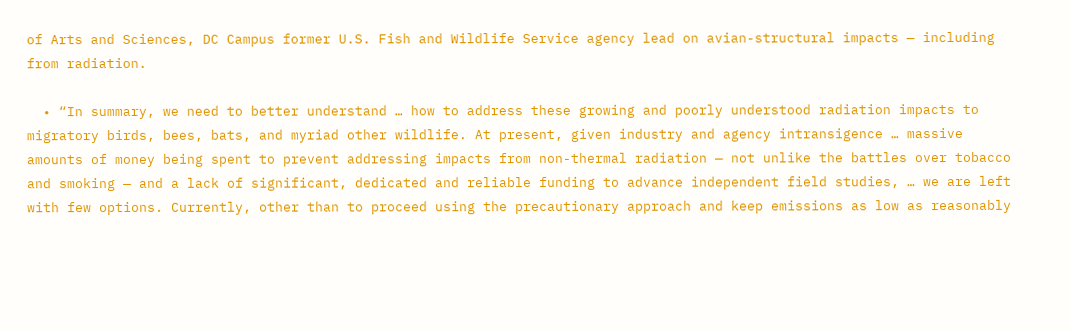of Arts and Sciences, DC Campus former U.S. Fish and Wildlife Service agency lead on avian-structural impacts — including from radiation.

  • “In summary, we need to better understand … how to address these growing and poorly understood radiation impacts to migratory birds, bees, bats, and myriad other wildlife. At present, given industry and agency intransigence … massive amounts of money being spent to prevent addressing impacts from non-thermal radiation — not unlike the battles over tobacco and smoking — and a lack of significant, dedicated and reliable funding to advance independent field studies, … we are left with few options. Currently, other than to proceed using the precautionary approach and keep emissions as low as reasonably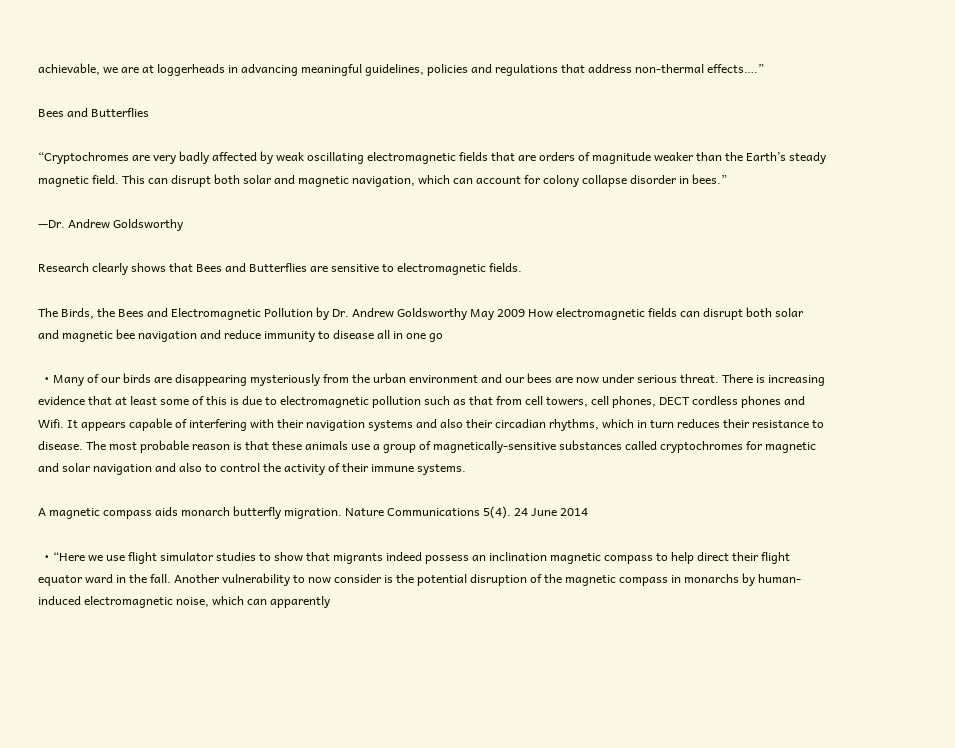achievable, we are at loggerheads in advancing meaningful guidelines, policies and regulations that address non-thermal effects….”

Bees and Butterflies

“Cryptochromes are very badly affected by weak oscillating electromagnetic fields that are orders of magnitude weaker than the Earth’s steady magnetic field. This can disrupt both solar and magnetic navigation, which can account for colony collapse disorder in bees.”

—Dr. Andrew Goldsworthy

Research clearly shows that Bees and Butterflies are sensitive to electromagnetic fields.

The Birds, the Bees and Electromagnetic Pollution by Dr. Andrew Goldsworthy May 2009 How electromagnetic fields can disrupt both solar and magnetic bee navigation and reduce immunity to disease all in one go

  • Many of our birds are disappearing mysteriously from the urban environment and our bees are now under serious threat. There is increasing evidence that at least some of this is due to electromagnetic pollution such as that from cell towers, cell phones, DECT cordless phones and Wifi. It appears capable of interfering with their navigation systems and also their circadian rhythms, which in turn reduces their resistance to disease. The most probable reason is that these animals use a group of magnetically-sensitive substances called cryptochromes for magnetic and solar navigation and also to control the activity of their immune systems.

A magnetic compass aids monarch butterfly migration. Nature Communications 5(4). 24 June 2014

  • “Here we use flight simulator studies to show that migrants indeed possess an inclination magnetic compass to help direct their flight equator ward in the fall. Another vulnerability to now consider is the potential disruption of the magnetic compass in monarchs by human-induced electromagnetic noise, which can apparently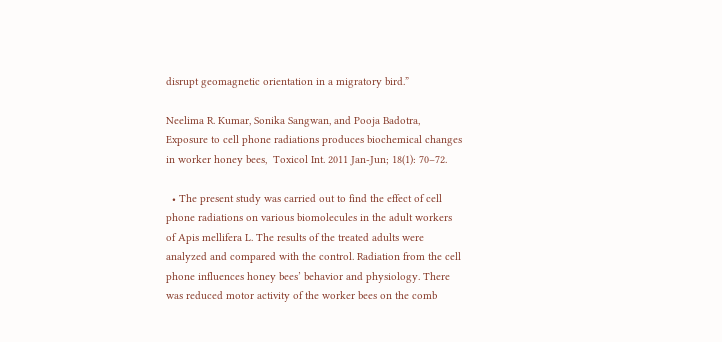disrupt geomagnetic orientation in a migratory bird.”

Neelima R. Kumar, Sonika Sangwan, and Pooja Badotra, Exposure to cell phone radiations produces biochemical changes in worker honey bees,  Toxicol Int. 2011 Jan-Jun; 18(1): 70–72.

  • The present study was carried out to find the effect of cell phone radiations on various biomolecules in the adult workers of Apis mellifera L. The results of the treated adults were analyzed and compared with the control. Radiation from the cell phone influences honey bees’ behavior and physiology. There was reduced motor activity of the worker bees on the comb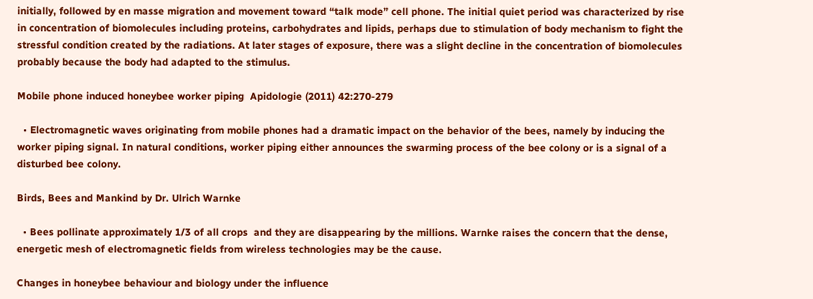initially, followed by en masse migration and movement toward “talk mode” cell phone. The initial quiet period was characterized by rise in concentration of biomolecules including proteins, carbohydrates and lipids, perhaps due to stimulation of body mechanism to fight the stressful condition created by the radiations. At later stages of exposure, there was a slight decline in the concentration of biomolecules probably because the body had adapted to the stimulus.

Mobile phone induced honeybee worker piping  Apidologie (2011) 42:270-279

  • Electromagnetic waves originating from mobile phones had a dramatic impact on the behavior of the bees, namely by inducing the worker piping signal. In natural conditions, worker piping either announces the swarming process of the bee colony or is a signal of a disturbed bee colony.

Birds, Bees and Mankind by Dr. Ulrich Warnke

  • Bees pollinate approximately 1/3 of all crops  and they are disappearing by the millions. Warnke raises the concern that the dense, energetic mesh of electromagnetic fields from wireless technologies may be the cause.

Changes in honeybee behaviour and biology under the influence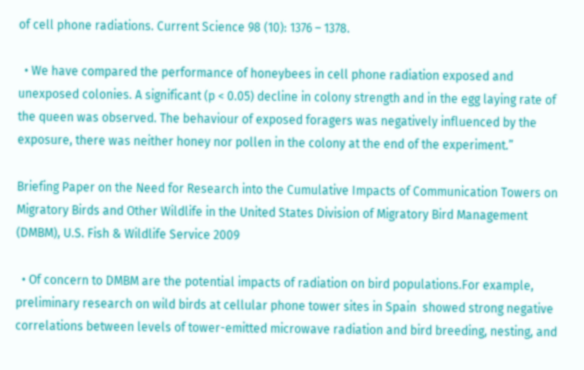of cell phone radiations. Current Science 98 (10): 1376 – 1378.

  • We have compared the performance of honeybees in cell phone radiation exposed and unexposed colonies. A significant (p < 0.05) decline in colony strength and in the egg laying rate of the queen was observed. The behaviour of exposed foragers was negatively influenced by the exposure, there was neither honey nor pollen in the colony at the end of the experiment.”

Briefing Paper on the Need for Research into the Cumulative Impacts of Communication Towers on Migratory Birds and Other Wildlife in the United States Division of Migratory Bird Management (DMBM), U.S. Fish & Wildlife Service 2009

  • Of concern to DMBM are the potential impacts of radiation on bird populations.For example, preliminary research on wild birds at cellular phone tower sites in Spain  showed strong negative correlations between levels of tower-emitted microwave radiation and bird breeding, nesting, and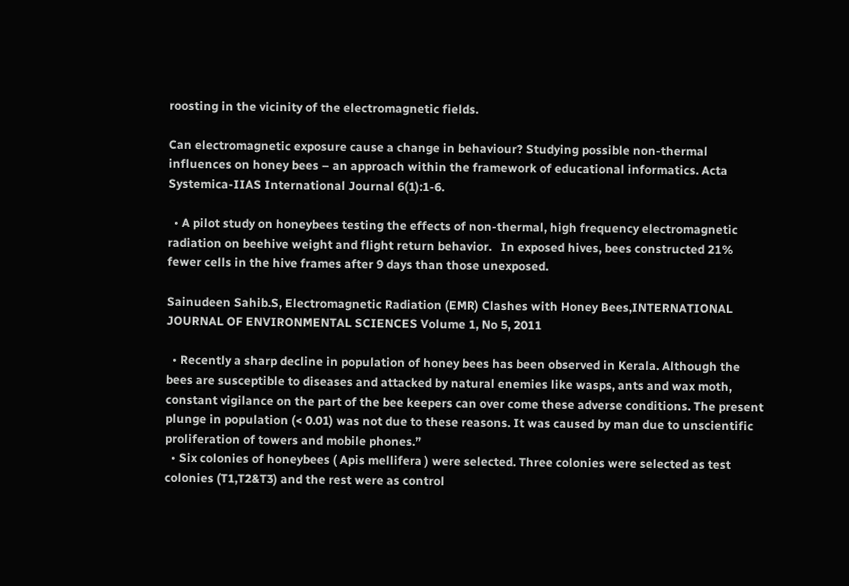roosting in the vicinity of the electromagnetic fields.

Can electromagnetic exposure cause a change in behaviour? Studying possible non-thermal influences on honey bees – an approach within the framework of educational informatics. Acta Systemica-IIAS International Journal 6(1):1-6.

  • A pilot study on honeybees testing the effects of non-thermal, high frequency electromagnetic radiation on beehive weight and flight return behavior.   In exposed hives, bees constructed 21% fewer cells in the hive frames after 9 days than those unexposed.

Sainudeen Sahib.S, Electromagnetic Radiation (EMR) Clashes with Honey Bees,INTERNATIONAL JOURNAL OF ENVIRONMENTAL SCIENCES Volume 1, No 5, 2011

  • Recently a sharp decline in population of honey bees has been observed in Kerala. Although the bees are susceptible to diseases and attacked by natural enemies like wasps, ants and wax moth, constant vigilance on the part of the bee keepers can over come these adverse conditions. The present plunge in population (< 0.01) was not due to these reasons. It was caused by man due to unscientific proliferation of towers and mobile phones.”
  • Six colonies of honeybees ( Apis mellifera ) were selected. Three colonies were selected as test colonies (T1,T2&T3) and the rest were as control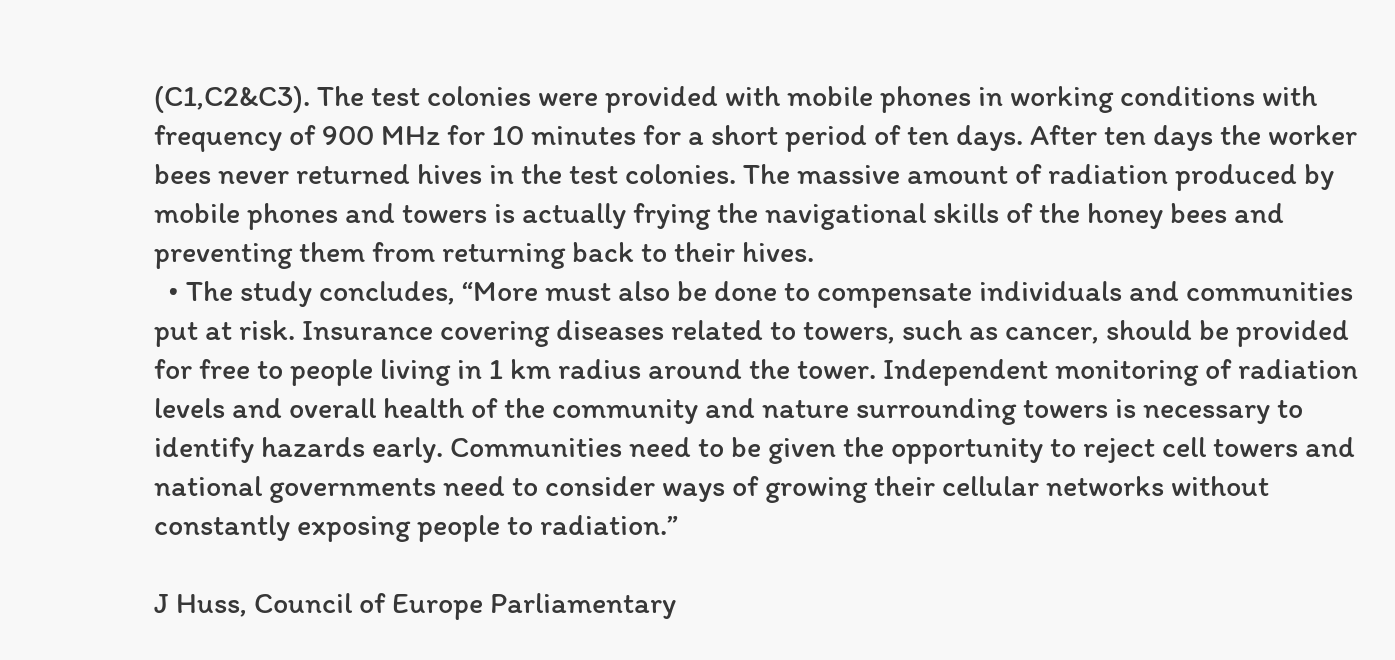(C1,C2&C3). The test colonies were provided with mobile phones in working conditions with frequency of 900 MHz for 10 minutes for a short period of ten days. After ten days the worker bees never returned hives in the test colonies. The massive amount of radiation produced by mobile phones and towers is actually frying the navigational skills of the honey bees and preventing them from returning back to their hives.
  • The study concludes, “More must also be done to compensate individuals and communities put at risk. Insurance covering diseases related to towers, such as cancer, should be provided for free to people living in 1 km radius around the tower. Independent monitoring of radiation levels and overall health of the community and nature surrounding towers is necessary to identify hazards early. Communities need to be given the opportunity to reject cell towers and national governments need to consider ways of growing their cellular networks without constantly exposing people to radiation.”

J Huss, Council of Europe Parliamentary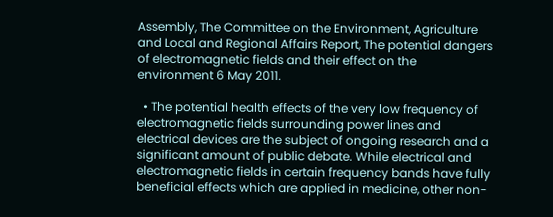Assembly, The Committee on the Environment, Agriculture and Local and Regional Affairs Report, The potential dangers of electromagnetic fields and their effect on the environment 6 May 2011.

  • The potential health effects of the very low frequency of electromagnetic fields surrounding power lines and electrical devices are the subject of ongoing research and a significant amount of public debate. While electrical and electromagnetic fields in certain frequency bands have fully beneficial effects which are applied in medicine, other non-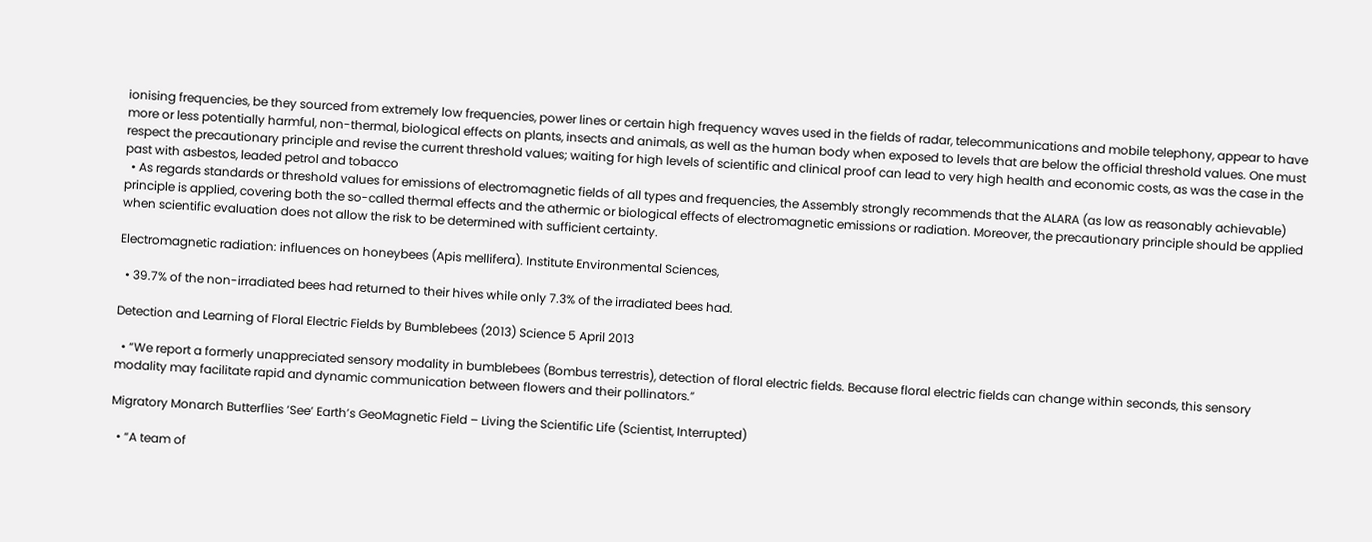ionising frequencies, be they sourced from extremely low frequencies, power lines or certain high frequency waves used in the fields of radar, telecommunications and mobile telephony, appear to have more or less potentially harmful, non-thermal, biological effects on plants, insects and animals, as well as the human body when exposed to levels that are below the official threshold values. One must respect the precautionary principle and revise the current threshold values; waiting for high levels of scientific and clinical proof can lead to very high health and economic costs, as was the case in the past with asbestos, leaded petrol and tobacco
  • As regards standards or threshold values for emissions of electromagnetic fields of all types and frequencies, the Assembly strongly recommends that the ALARA (as low as reasonably achievable) principle is applied, covering both the so-called thermal effects and the athermic or biological effects of electromagnetic emissions or radiation. Moreover, the precautionary principle should be applied when scientific evaluation does not allow the risk to be determined with sufficient certainty.

Electromagnetic radiation: influences on honeybees (Apis mellifera). Institute Environmental Sciences,

  • 39.7% of the non-irradiated bees had returned to their hives while only 7.3% of the irradiated bees had.

Detection and Learning of Floral Electric Fields by Bumblebees (2013) Science 5 April 2013

  • “We report a formerly unappreciated sensory modality in bumblebees (Bombus terrestris), detection of floral electric fields. Because floral electric fields can change within seconds, this sensory modality may facilitate rapid and dynamic communication between flowers and their pollinators.”

Migratory Monarch Butterflies ‘See’ Earth’s GeoMagnetic Field – Living the Scientific Life (Scientist, Interrupted)

  • “A team of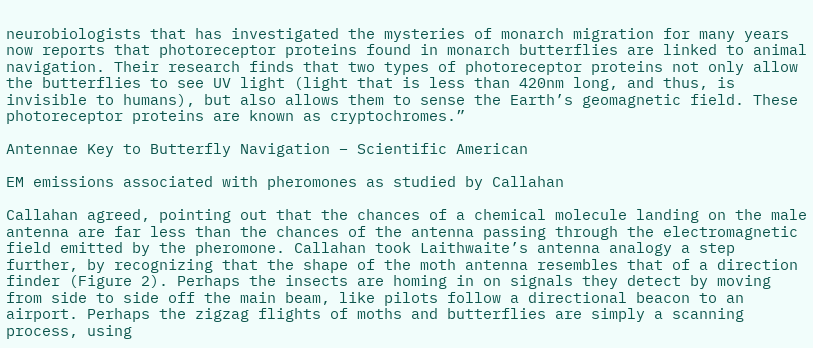neurobiologists that has investigated the mysteries of monarch migration for many years now reports that photoreceptor proteins found in monarch butterflies are linked to animal navigation. Their research finds that two types of photoreceptor proteins not only allow the butterflies to see UV light (light that is less than 420nm long, and thus, is invisible to humans), but also allows them to sense the Earth’s geomagnetic field. These photoreceptor proteins are known as cryptochromes.”

Antennae Key to Butterfly Navigation – Scientific American

EM emissions associated with pheromones as studied by Callahan

Callahan agreed, pointing out that the chances of a chemical molecule landing on the male antenna are far less than the chances of the antenna passing through the electromagnetic field emitted by the pheromone. Callahan took Laithwaite’s antenna analogy a step further, by recognizing that the shape of the moth antenna resembles that of a direction finder (Figure 2). Perhaps the insects are homing in on signals they detect by moving from side to side off the main beam, like pilots follow a directional beacon to an airport. Perhaps the zigzag flights of moths and butterflies are simply a scanning process, using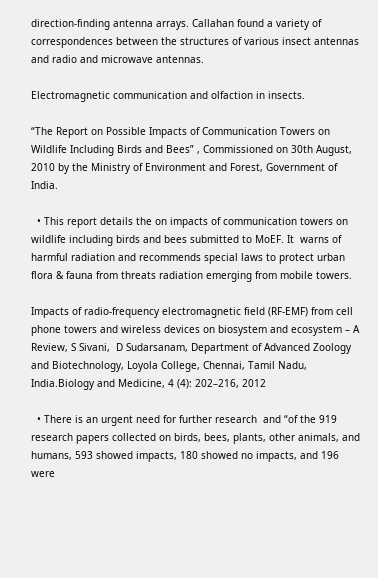direction-finding antenna arrays. Callahan found a variety of correspondences between the structures of various insect antennas and radio and microwave antennas.

Electromagnetic communication and olfaction in insects.

“The Report on Possible Impacts of Communication Towers on Wildlife Including Birds and Bees” , Commissioned on 30th August, 2010 by the Ministry of Environment and Forest, Government of India.

  • This report details the on impacts of communication towers on wildlife including birds and bees submitted to MoEF. It  warns of harmful radiation and recommends special laws to protect urban flora & fauna from threats radiation emerging from mobile towers.

Impacts of radio-frequency electromagnetic field (RF-EMF) from cell phone towers and wireless devices on biosystem and ecosystem – A Review, S Sivani,  D Sudarsanam, Department of Advanced Zoology and Biotechnology, Loyola College, Chennai, Tamil Nadu, India.Biology and Medicine, 4 (4): 202–216, 2012

  • There is an urgent need for further research  and “of the 919 research papers collected on birds, bees, plants, other animals, and humans, 593 showed impacts, 180 showed no impacts, and 196 were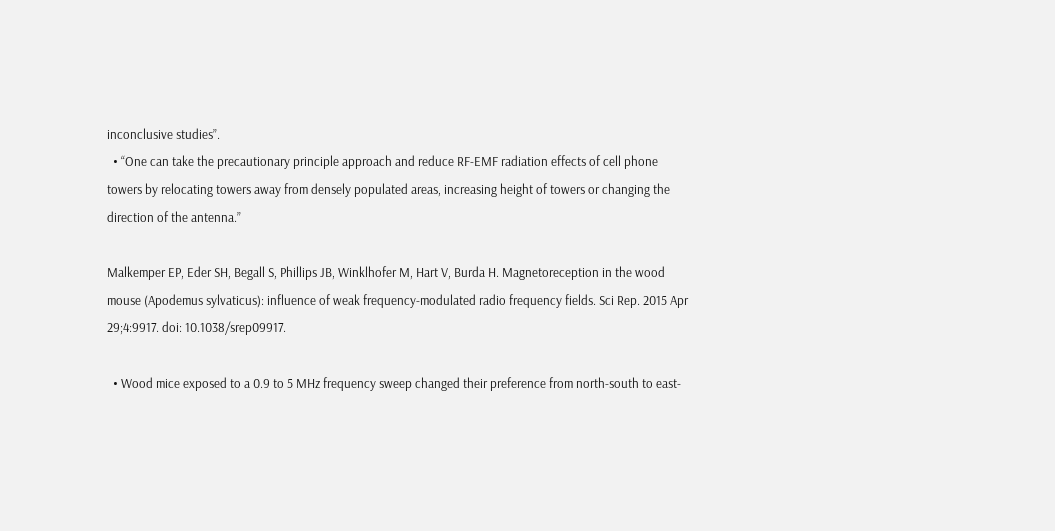inconclusive studies”.
  • “One can take the precautionary principle approach and reduce RF-EMF radiation effects of cell phone towers by relocating towers away from densely populated areas, increasing height of towers or changing the direction of the antenna.”

Malkemper EP, Eder SH, Begall S, Phillips JB, Winklhofer M, Hart V, Burda H. Magnetoreception in the wood mouse (Apodemus sylvaticus): influence of weak frequency-modulated radio frequency fields. Sci Rep. 2015 Apr 29;4:9917. doi: 10.1038/srep09917.

  • Wood mice exposed to a 0.9 to 5 MHz frequency sweep changed their preference from north-south to east-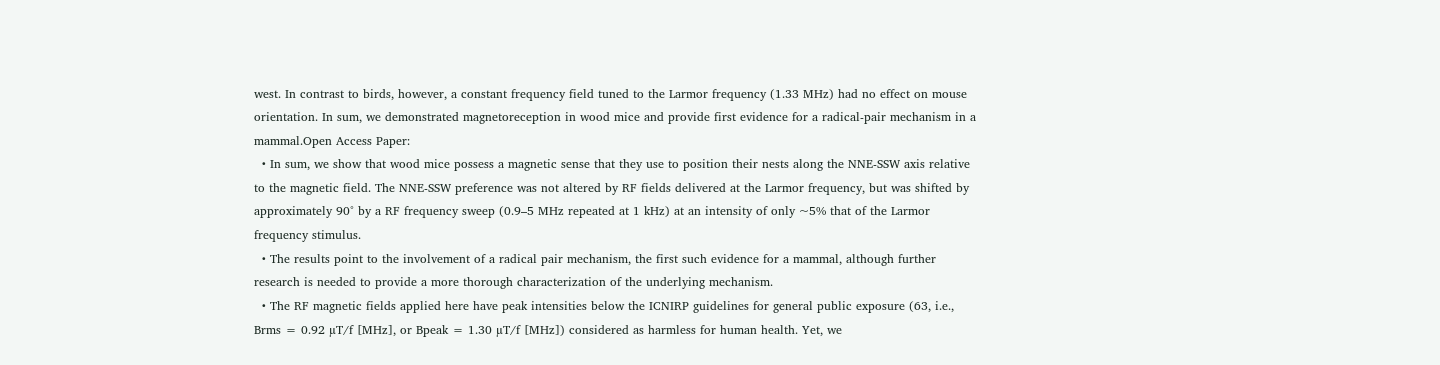west. In contrast to birds, however, a constant frequency field tuned to the Larmor frequency (1.33 MHz) had no effect on mouse orientation. In sum, we demonstrated magnetoreception in wood mice and provide first evidence for a radical-pair mechanism in a mammal.Open Access Paper:
  • In sum, we show that wood mice possess a magnetic sense that they use to position their nests along the NNE-SSW axis relative to the magnetic field. The NNE-SSW preference was not altered by RF fields delivered at the Larmor frequency, but was shifted by approximately 90° by a RF frequency sweep (0.9–5 MHz repeated at 1 kHz) at an intensity of only ~5% that of the Larmor frequency stimulus.
  • The results point to the involvement of a radical pair mechanism, the first such evidence for a mammal, although further research is needed to provide a more thorough characterization of the underlying mechanism.
  • The RF magnetic fields applied here have peak intensities below the ICNIRP guidelines for general public exposure (63, i.e., Brms = 0.92 µT/f [MHz], or Bpeak = 1.30 µT/f [MHz]) considered as harmless for human health. Yet, we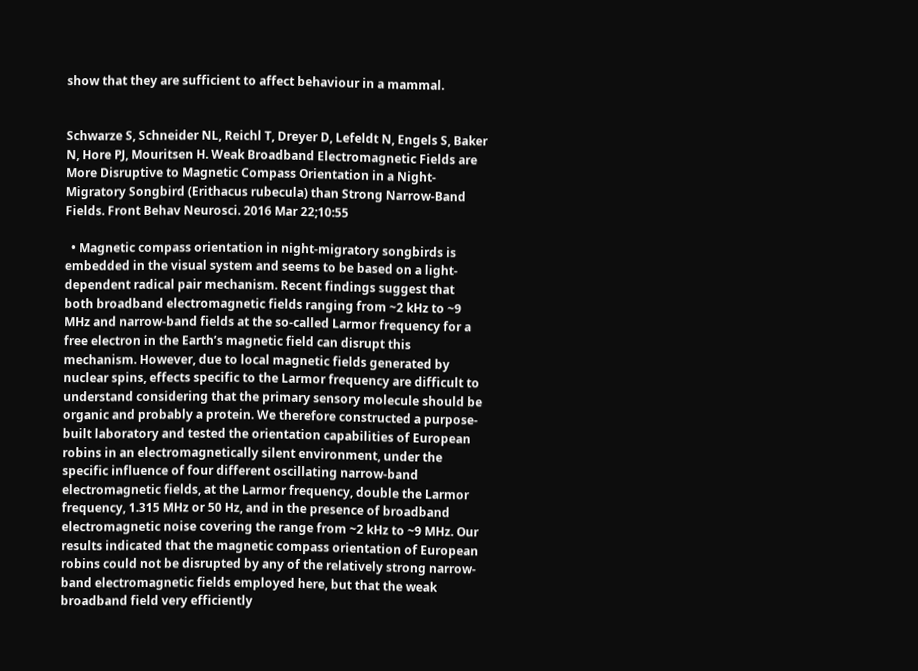show that they are sufficient to affect behaviour in a mammal.


Schwarze S, Schneider NL, Reichl T, Dreyer D, Lefeldt N, Engels S, Baker N, Hore PJ, Mouritsen H. Weak Broadband Electromagnetic Fields are More Disruptive to Magnetic Compass Orientation in a Night-Migratory Songbird (Erithacus rubecula) than Strong Narrow-Band Fields. Front Behav Neurosci. 2016 Mar 22;10:55

  • Magnetic compass orientation in night-migratory songbirds is embedded in the visual system and seems to be based on a light-dependent radical pair mechanism. Recent findings suggest that both broadband electromagnetic fields ranging from ~2 kHz to ~9 MHz and narrow-band fields at the so-called Larmor frequency for a free electron in the Earth’s magnetic field can disrupt this mechanism. However, due to local magnetic fields generated by nuclear spins, effects specific to the Larmor frequency are difficult to understand considering that the primary sensory molecule should be organic and probably a protein. We therefore constructed a purpose-built laboratory and tested the orientation capabilities of European robins in an electromagnetically silent environment, under the specific influence of four different oscillating narrow-band electromagnetic fields, at the Larmor frequency, double the Larmor frequency, 1.315 MHz or 50 Hz, and in the presence of broadband electromagnetic noise covering the range from ~2 kHz to ~9 MHz. Our results indicated that the magnetic compass orientation of European robins could not be disrupted by any of the relatively strong narrow-band electromagnetic fields employed here, but that the weak broadband field very efficiently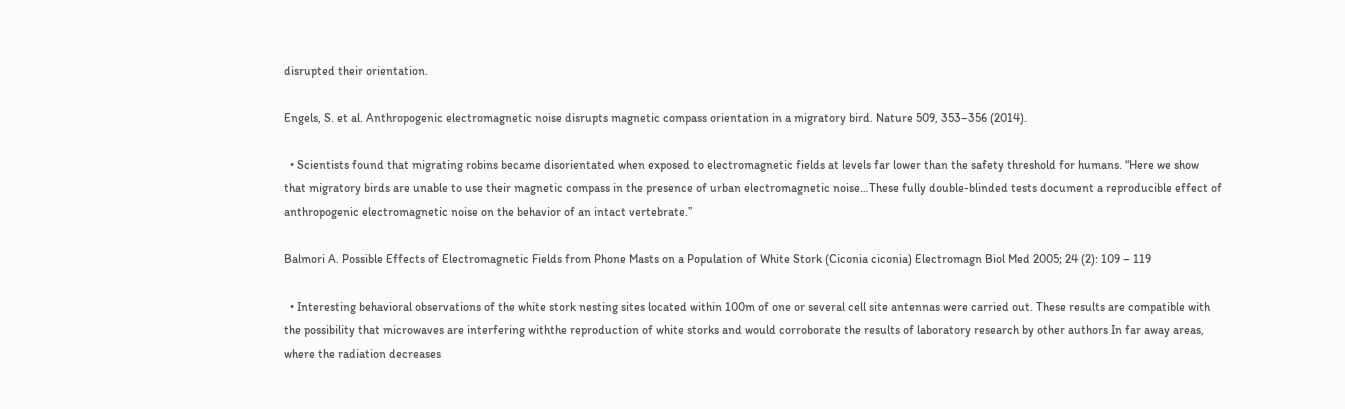disrupted their orientation.

Engels, S. et al. Anthropogenic electromagnetic noise disrupts magnetic compass orientation in a migratory bird. Nature 509, 353–356 (2014).

  • Scientists found that migrating robins became disorientated when exposed to electromagnetic fields at levels far lower than the safety threshold for humans. “Here we show that migratory birds are unable to use their magnetic compass in the presence of urban electromagnetic noise…These fully double-blinded tests document a reproducible effect of anthropogenic electromagnetic noise on the behavior of an intact vertebrate.”

Balmori A. Possible Effects of Electromagnetic Fields from Phone Masts on a Population of White Stork (Ciconia ciconia) Electromagn Biol Med 2005; 24 (2): 109 – 119

  • Interesting behavioral observations of the white stork nesting sites located within 100m of one or several cell site antennas were carried out. These results are compatible with the possibility that microwaves are interfering withthe reproduction of white storks and would corroborate the results of laboratory research by other authors In far away areas, where the radiation decreases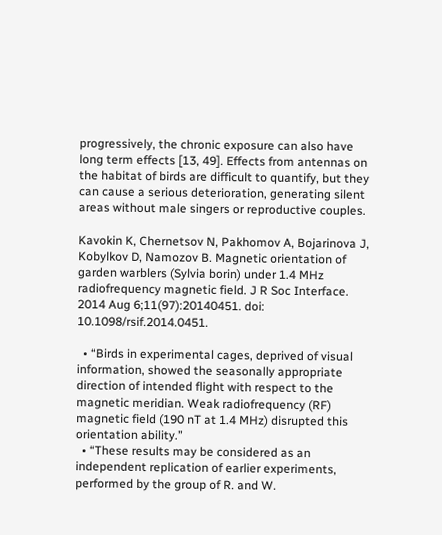progressively, the chronic exposure can also have long term effects [13, 49]. Effects from antennas on the habitat of birds are difficult to quantify, but they can cause a serious deterioration, generating silent areas without male singers or reproductive couples.

Kavokin K, Chernetsov N, Pakhomov A, Bojarinova J, Kobylkov D, Namozov B. Magnetic orientation of garden warblers (Sylvia borin) under 1.4 MHz radiofrequency magnetic field. J R Soc Interface. 2014 Aug 6;11(97):20140451. doi: 10.1098/rsif.2014.0451.

  • “Birds in experimental cages, deprived of visual information, showed the seasonally appropriate direction of intended flight with respect to the magnetic meridian. Weak radiofrequency (RF) magnetic field (190 nT at 1.4 MHz) disrupted this orientation ability.”
  • “These results may be considered as an independent replication of earlier experiments, performed by the group of R. and W.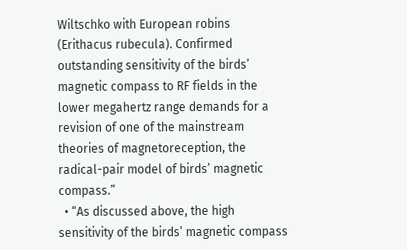Wiltschko with European robins (Erithacus rubecula). Confirmed outstanding sensitivity of the birds’ magnetic compass to RF fields in the lower megahertz range demands for a revision of one of the mainstream theories of magnetoreception, the radical-pair model of birds’ magnetic compass.”
  • “As discussed above, the high sensitivity of the birds’ magnetic compass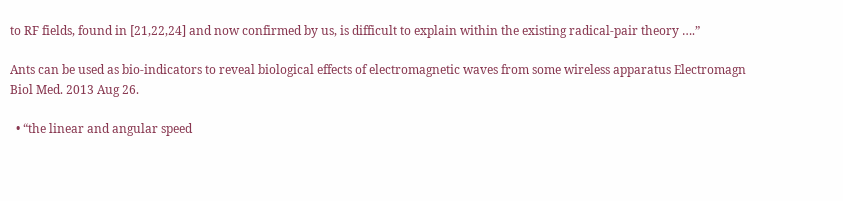to RF fields, found in [21,22,24] and now confirmed by us, is difficult to explain within the existing radical-pair theory ….”

Ants can be used as bio-indicators to reveal biological effects of electromagnetic waves from some wireless apparatus Electromagn Biol Med. 2013 Aug 26.

  • “the linear and angular speed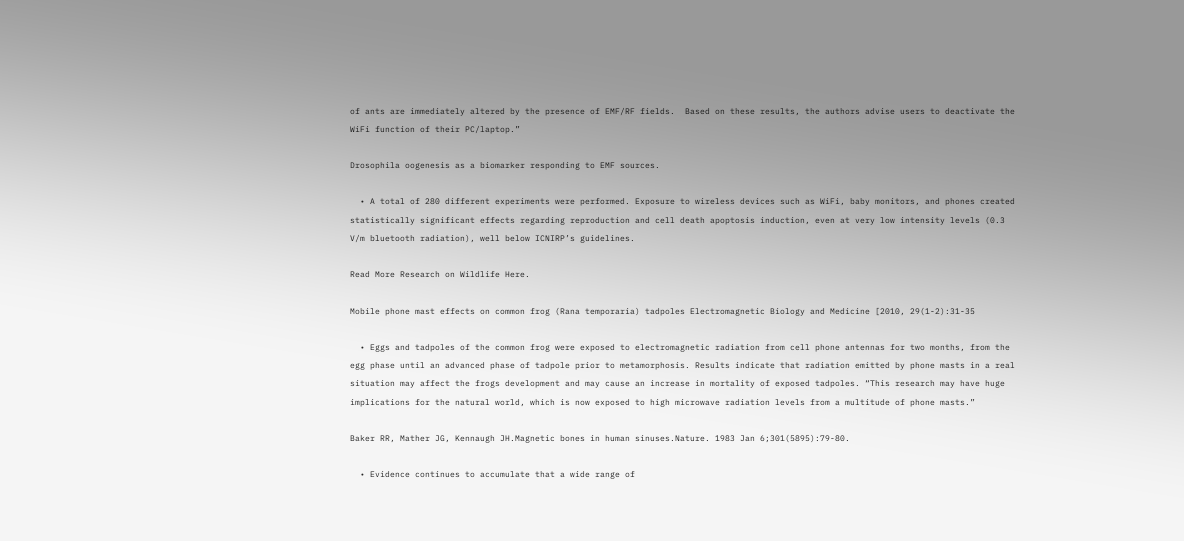of ants are immediately altered by the presence of EMF/RF fields.  Based on these results, the authors advise users to deactivate the WiFi function of their PC/laptop.”

Drosophila oogenesis as a biomarker responding to EMF sources.

  • A total of 280 different experiments were performed. Exposure to wireless devices such as WiFi, baby monitors, and phones created statistically significant effects regarding reproduction and cell death apoptosis induction, even at very low intensity levels (0.3 V/m bluetooth radiation), well below ICNIRP’s guidelines.

Read More Research on Wildlife Here.

Mobile phone mast effects on common frog (Rana temporaria) tadpoles Electromagnetic Biology and Medicine [2010, 29(1-2):31-35

  • Eggs and tadpoles of the common frog were exposed to electromagnetic radiation from cell phone antennas for two months, from the egg phase until an advanced phase of tadpole prior to metamorphosis. Results indicate that radiation emitted by phone masts in a real situation may affect the frogs development and may cause an increase in mortality of exposed tadpoles. “This research may have huge implications for the natural world, which is now exposed to high microwave radiation levels from a multitude of phone masts.”

Baker RR, Mather JG, Kennaugh JH.Magnetic bones in human sinuses.Nature. 1983 Jan 6;301(5895):79-80.

  • Evidence continues to accumulate that a wide range of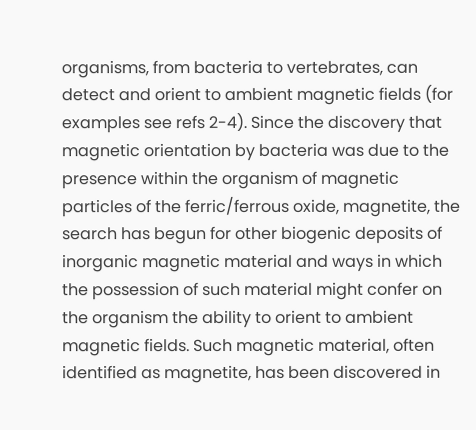organisms, from bacteria to vertebrates, can detect and orient to ambient magnetic fields (for examples see refs 2-4). Since the discovery that magnetic orientation by bacteria was due to the presence within the organism of magnetic particles of the ferric/ferrous oxide, magnetite, the search has begun for other biogenic deposits of inorganic magnetic material and ways in which the possession of such material might confer on the organism the ability to orient to ambient magnetic fields. Such magnetic material, often identified as magnetite, has been discovered in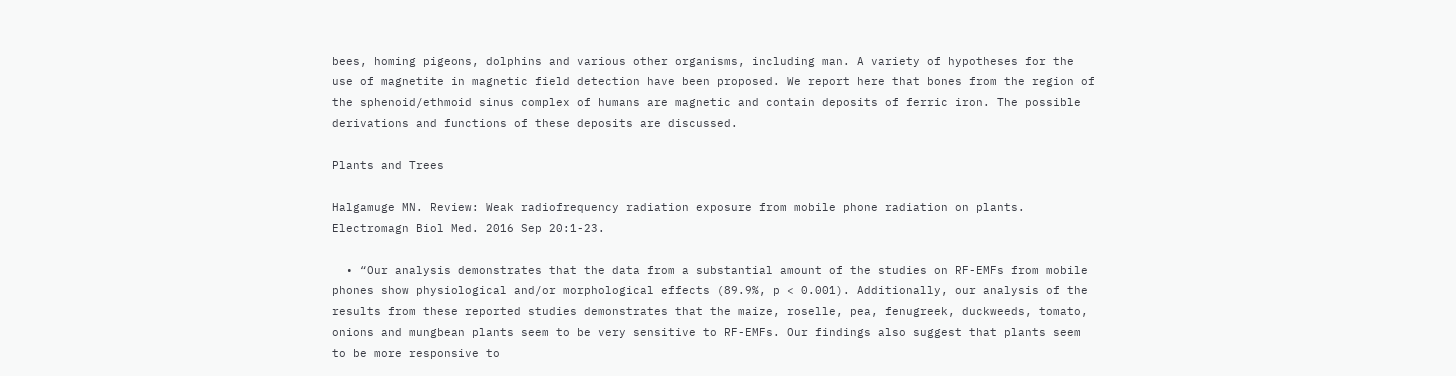bees, homing pigeons, dolphins and various other organisms, including man. A variety of hypotheses for the use of magnetite in magnetic field detection have been proposed. We report here that bones from the region of the sphenoid/ethmoid sinus complex of humans are magnetic and contain deposits of ferric iron. The possible derivations and functions of these deposits are discussed.

Plants and Trees

Halgamuge MN. Review: Weak radiofrequency radiation exposure from mobile phone radiation on plants. Electromagn Biol Med. 2016 Sep 20:1-23.

  • “Our analysis demonstrates that the data from a substantial amount of the studies on RF-EMFs from mobile phones show physiological and/or morphological effects (89.9%, p < 0.001). Additionally, our analysis of the results from these reported studies demonstrates that the maize, roselle, pea, fenugreek, duckweeds, tomato, onions and mungbean plants seem to be very sensitive to RF-EMFs. Our findings also suggest that plants seem to be more responsive to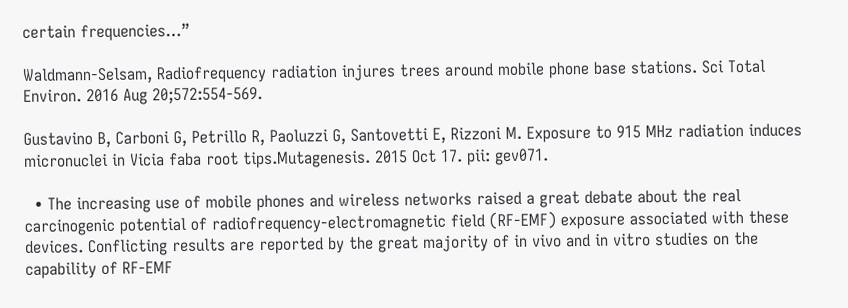certain frequencies…”

Waldmann-Selsam, Radiofrequency radiation injures trees around mobile phone base stations. Sci Total Environ. 2016 Aug 20;572:554-569.

Gustavino B, Carboni G, Petrillo R, Paoluzzi G, Santovetti E, Rizzoni M. Exposure to 915 MHz radiation induces micronuclei in Vicia faba root tips.Mutagenesis. 2015 Oct 17. pii: gev071.

  • The increasing use of mobile phones and wireless networks raised a great debate about the real carcinogenic potential of radiofrequency-electromagnetic field (RF-EMF) exposure associated with these devices. Conflicting results are reported by the great majority of in vivo and in vitro studies on the capability of RF-EMF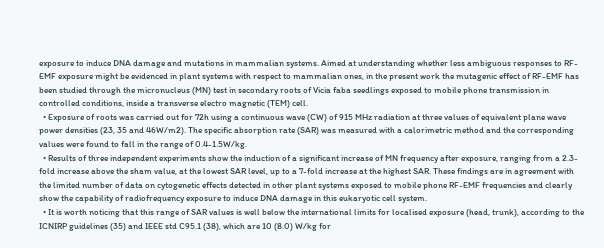exposure to induce DNA damage and mutations in mammalian systems. Aimed at understanding whether less ambiguous responses to RF-EMF exposure might be evidenced in plant systems with respect to mammalian ones, in the present work the mutagenic effect of RF-EMF has been studied through the micronucleus (MN) test in secondary roots of Vicia faba seedlings exposed to mobile phone transmission in controlled conditions, inside a transverse electro magnetic (TEM) cell.
  • Exposure of roots was carried out for 72h using a continuous wave (CW) of 915 MHz radiation at three values of equivalent plane wave power densities (23, 35 and 46W/m2). The specific absorption rate (SAR) was measured with a calorimetric method and the corresponding values were found to fall in the range of 0.4-1.5W/kg.
  • Results of three independent experiments show the induction of a significant increase of MN frequency after exposure, ranging from a 2.3-fold increase above the sham value, at the lowest SAR level, up to a 7-fold increase at the highest SAR. These findings are in agreement with the limited number of data on cytogenetic effects detected in other plant systems exposed to mobile phone RF-EMF frequencies and clearly show the capability of radiofrequency exposure to induce DNA damage in this eukaryotic cell system.
  • It is worth noticing that this range of SAR values is well below the international limits for localised exposure (head, trunk), according to the ICNIRP guidelines (35) and IEEE std C95.1 (38), which are 10 (8.0) W/kg for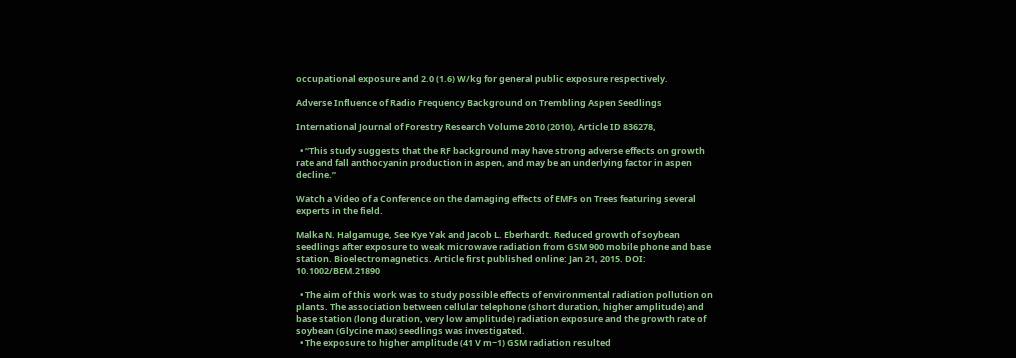occupational exposure and 2.0 (1.6) W/kg for general public exposure respectively.

Adverse Influence of Radio Frequency Background on Trembling Aspen Seedlings

International Journal of Forestry Research Volume 2010 (2010), Article ID 836278,

  • “This study suggests that the RF background may have strong adverse effects on growth rate and fall anthocyanin production in aspen, and may be an underlying factor in aspen decline.”

Watch a Video of a Conference on the damaging effects of EMFs on Trees featuring several experts in the field.

Malka N. Halgamuge, See Kye Yak and Jacob L. Eberhardt. Reduced growth of soybean seedlings after exposure to weak microwave radiation from GSM 900 mobile phone and base station. Bioelectromagnetics. Article first published online: Jan 21, 2015. DOI: 10.1002/BEM.21890

  • The aim of this work was to study possible effects of environmental radiation pollution on plants. The association between cellular telephone (short duration, higher amplitude) and base station (long duration, very low amplitude) radiation exposure and the growth rate of soybean (Glycine max) seedlings was investigated.
  • The exposure to higher amplitude (41 V m−1) GSM radiation resulted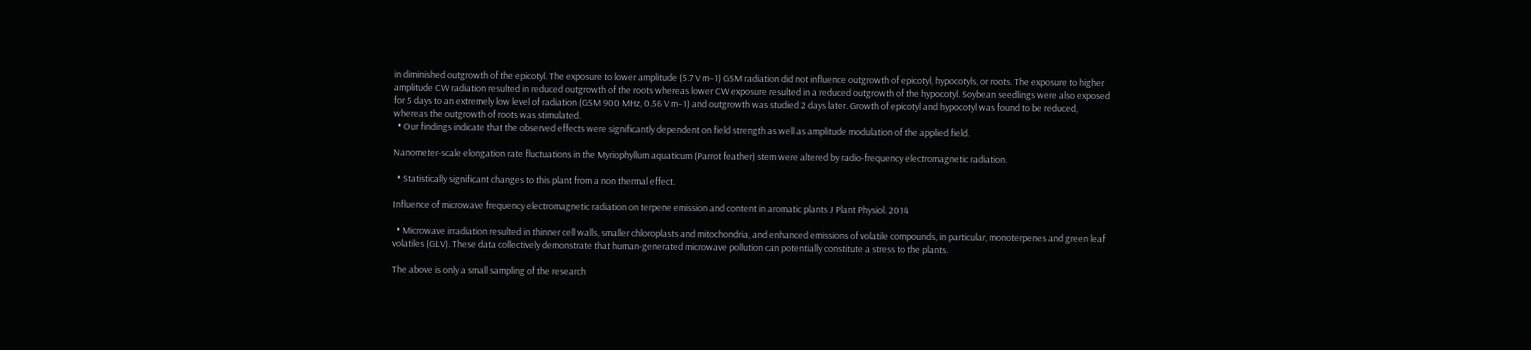in diminished outgrowth of the epicotyl. The exposure to lower amplitude (5.7 V m−1) GSM radiation did not influence outgrowth of epicotyl, hypocotyls, or roots. The exposure to higher amplitude CW radiation resulted in reduced outgrowth of the roots whereas lower CW exposure resulted in a reduced outgrowth of the hypocotyl. Soybean seedlings were also exposed for 5 days to an extremely low level of radiation (GSM 900 MHz, 0.56 V m−1) and outgrowth was studied 2 days later. Growth of epicotyl and hypocotyl was found to be reduced, whereas the outgrowth of roots was stimulated.
  • Our findings indicate that the observed effects were significantly dependent on field strength as well as amplitude modulation of the applied field.

Nanometer-scale elongation rate fluctuations in the Myriophyllum aquaticum (Parrot feather) stem were altered by radio-frequency electromagnetic radiation.

  • Statistically significant changes to this plant from a non thermal effect.

Influence of microwave frequency electromagnetic radiation on terpene emission and content in aromatic plants J Plant Physiol. 2014

  • Microwave irradiation resulted in thinner cell walls, smaller chloroplasts and mitochondria, and enhanced emissions of volatile compounds, in particular, monoterpenes and green leaf volatiles (GLV). These data collectively demonstrate that human-generated microwave pollution can potentially constitute a stress to the plants.

The above is only a small sampling of the research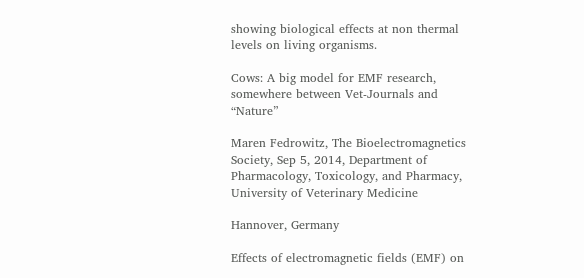showing biological effects at non thermal levels on living organisms.

Cows: A big model for EMF research, somewhere between Vet-Journals and “Nature”

Maren Fedrowitz, The Bioelectromagnetics Society, Sep 5, 2014, Department of Pharmacology, Toxicology, and Pharmacy, University of Veterinary Medicine

Hannover, Germany

Effects of electromagnetic fields (EMF) on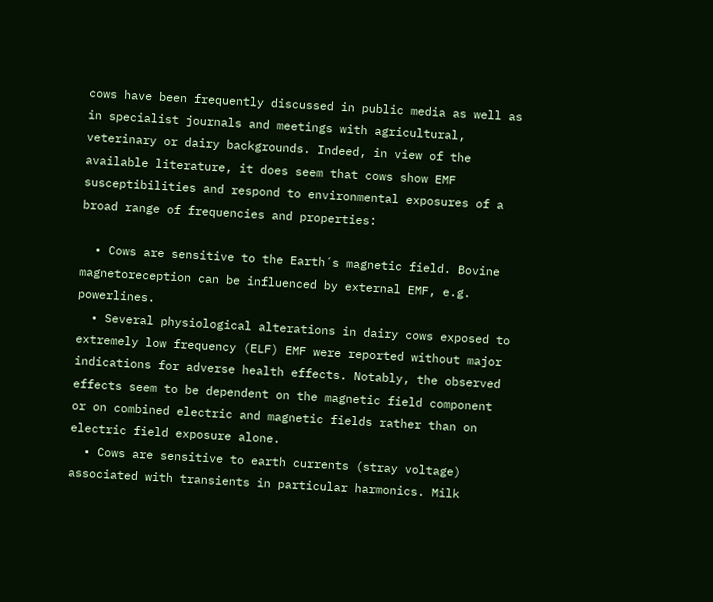cows have been frequently discussed in public media as well as in specialist journals and meetings with agricultural, veterinary or dairy backgrounds. Indeed, in view of the available literature, it does seem that cows show EMF susceptibilities and respond to environmental exposures of a broad range of frequencies and properties:

  • Cows are sensitive to the Earth´s magnetic field. Bovine magnetoreception can be influenced by external EMF, e.g. powerlines.
  • Several physiological alterations in dairy cows exposed to extremely low frequency (ELF) EMF were reported without major indications for adverse health effects. Notably, the observed effects seem to be dependent on the magnetic field component or on combined electric and magnetic fields rather than on electric field exposure alone.
  • Cows are sensitive to earth currents (stray voltage) associated with transients in particular harmonics. Milk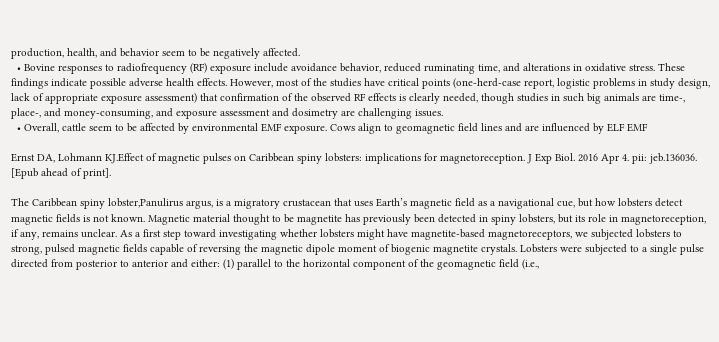production, health, and behavior seem to be negatively affected.
  • Bovine responses to radiofrequency (RF) exposure include avoidance behavior, reduced ruminating time, and alterations in oxidative stress. These findings indicate possible adverse health effects. However, most of the studies have critical points (one-herd-case report, logistic problems in study design, lack of appropriate exposure assessment) that confirmation of the observed RF effects is clearly needed, though studies in such big animals are time-, place-, and money-consuming, and exposure assessment and dosimetry are challenging issues.
  • Overall, cattle seem to be affected by environmental EMF exposure. Cows align to geomagnetic field lines and are influenced by ELF EMF

Ernst DA, Lohmann KJ.Effect of magnetic pulses on Caribbean spiny lobsters: implications for magnetoreception. J Exp Biol. 2016 Apr 4. pii: jeb.136036. [Epub ahead of print].

The Caribbean spiny lobster,Panulirus argus, is a migratory crustacean that uses Earth’s magnetic field as a navigational cue, but how lobsters detect magnetic fields is not known. Magnetic material thought to be magnetite has previously been detected in spiny lobsters, but its role in magnetoreception, if any, remains unclear. As a first step toward investigating whether lobsters might have magnetite-based magnetoreceptors, we subjected lobsters to strong, pulsed magnetic fields capable of reversing the magnetic dipole moment of biogenic magnetite crystals. Lobsters were subjected to a single pulse directed from posterior to anterior and either: (1) parallel to the horizontal component of the geomagnetic field (i.e.,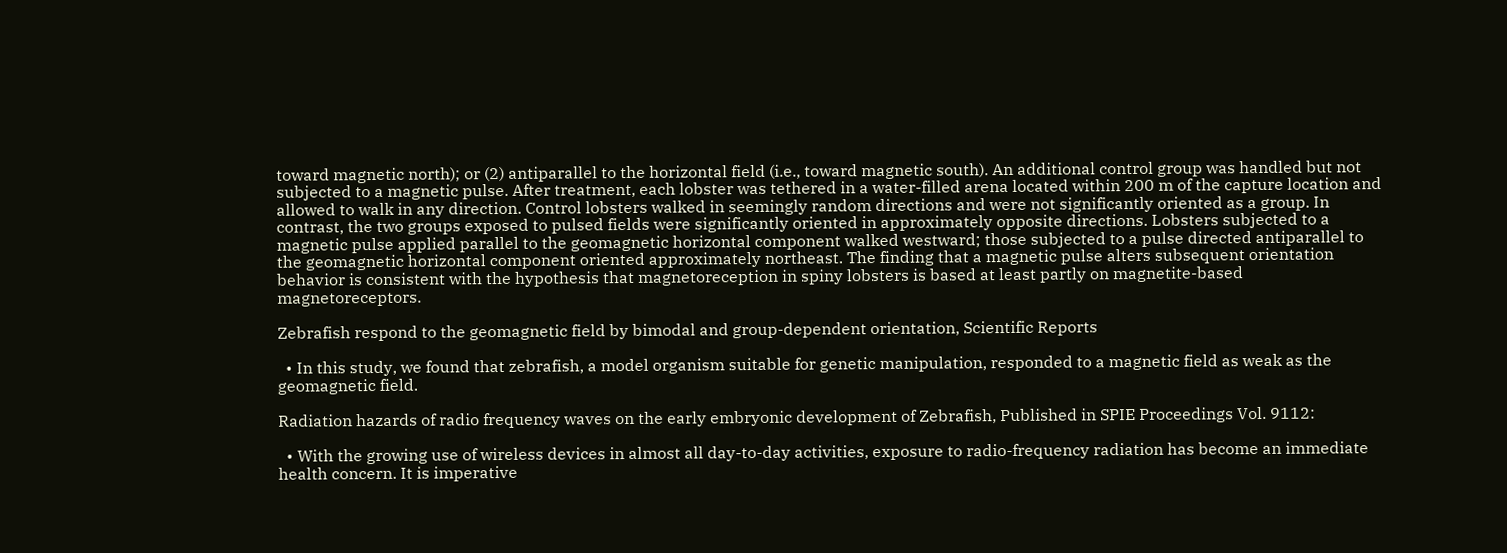toward magnetic north); or (2) antiparallel to the horizontal field (i.e., toward magnetic south). An additional control group was handled but not subjected to a magnetic pulse. After treatment, each lobster was tethered in a water-filled arena located within 200 m of the capture location and allowed to walk in any direction. Control lobsters walked in seemingly random directions and were not significantly oriented as a group. In contrast, the two groups exposed to pulsed fields were significantly oriented in approximately opposite directions. Lobsters subjected to a magnetic pulse applied parallel to the geomagnetic horizontal component walked westward; those subjected to a pulse directed antiparallel to the geomagnetic horizontal component oriented approximately northeast. The finding that a magnetic pulse alters subsequent orientation behavior is consistent with the hypothesis that magnetoreception in spiny lobsters is based at least partly on magnetite-based magnetoreceptors.

Zebrafish respond to the geomagnetic field by bimodal and group-dependent orientation, Scientific Reports

  • In this study, we found that zebrafish, a model organism suitable for genetic manipulation, responded to a magnetic field as weak as the geomagnetic field.

Radiation hazards of radio frequency waves on the early embryonic development of Zebrafish, Published in SPIE Proceedings Vol. 9112:

  • With the growing use of wireless devices in almost all day-to-day activities, exposure to radio-frequency radiation has become an immediate health concern. It is imperative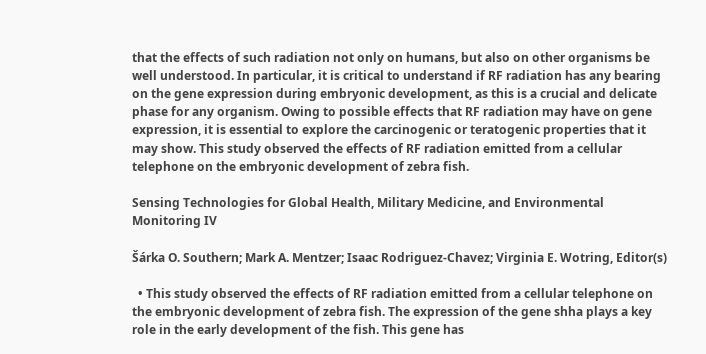that the effects of such radiation not only on humans, but also on other organisms be well understood. In particular, it is critical to understand if RF radiation has any bearing on the gene expression during embryonic development, as this is a crucial and delicate phase for any organism. Owing to possible effects that RF radiation may have on gene expression, it is essential to explore the carcinogenic or teratogenic properties that it may show. This study observed the effects of RF radiation emitted from a cellular telephone on the embryonic development of zebra fish.

Sensing Technologies for Global Health, Military Medicine, and Environmental Monitoring IV

Šárka O. Southern; Mark A. Mentzer; Isaac Rodriguez-Chavez; Virginia E. Wotring, Editor(s)

  • This study observed the effects of RF radiation emitted from a cellular telephone on the embryonic development of zebra fish. The expression of the gene shha plays a key role in the early development of the fish. This gene has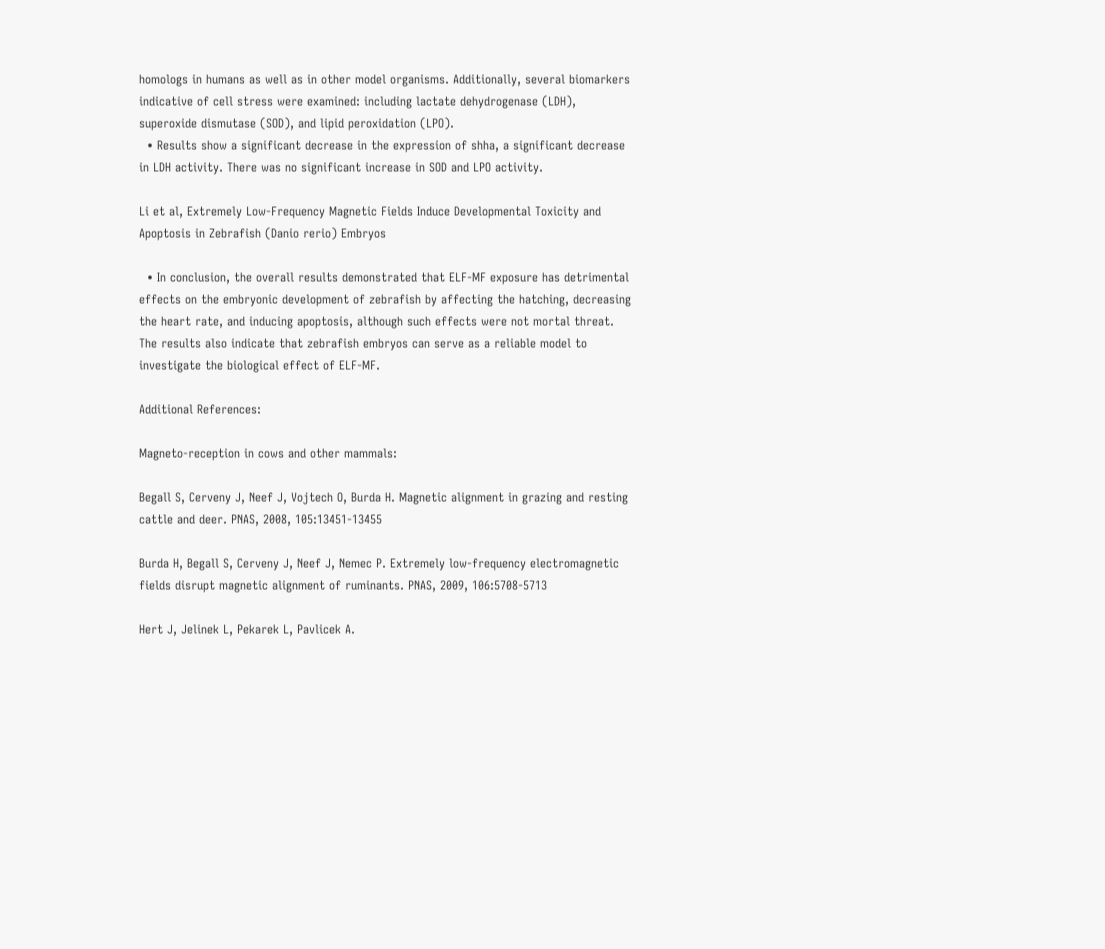homologs in humans as well as in other model organisms. Additionally, several biomarkers indicative of cell stress were examined: including lactate dehydrogenase (LDH), superoxide dismutase (SOD), and lipid peroxidation (LPO).
  • Results show a significant decrease in the expression of shha, a significant decrease in LDH activity. There was no significant increase in SOD and LPO activity.

Li et al, Extremely Low-Frequency Magnetic Fields Induce Developmental Toxicity and Apoptosis in Zebrafish (Danio rerio) Embryos

  • In conclusion, the overall results demonstrated that ELF-MF exposure has detrimental effects on the embryonic development of zebrafish by affecting the hatching, decreasing the heart rate, and inducing apoptosis, although such effects were not mortal threat. The results also indicate that zebrafish embryos can serve as a reliable model to investigate the biological effect of ELF-MF.

Additional References:

Magneto-reception in cows and other mammals:

Begall S, Cerveny J, Neef J, Vojtech O, Burda H. Magnetic alignment in grazing and resting cattle and deer. PNAS, 2008, 105:13451-13455

Burda H, Begall S, Cerveny J, Neef J, Nemec P. Extremely low-frequency electromagnetic fields disrupt magnetic alignment of ruminants. PNAS, 2009, 106:5708-5713

Hert J, Jelinek L, Pekarek L, Pavlicek A.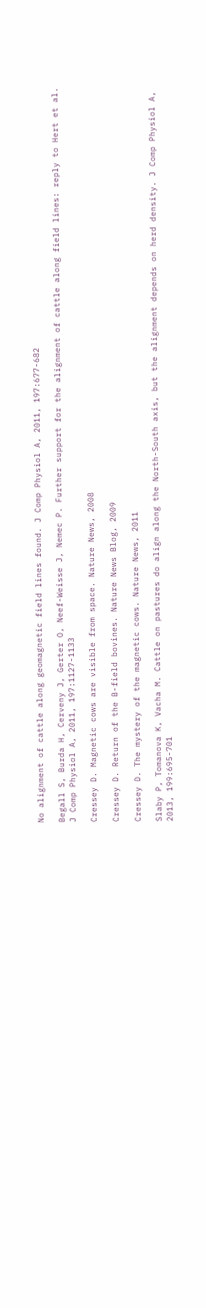No alignment of cattle along geomagnetic field lines found. J Comp Physiol A, 2011, 197:677-682

Begall S, Burda H, Cerveny J, Gerter O, Neef-Weisse J, Nemec P. Further support for the alignment of cattle along field lines: reply to Hert et al. J Comp Physiol A, 2011, 197:1127-1133

Cressey D. Magnetic cows are visible from space. Nature News, 2008

Cressey D. Return of the B-field bovines. Nature News Blog, 2009

Cressey D. The mystery of the magnetic cows. Nature News, 2011

Slaby P, Tomanova K, Vacha M. Cattle on pastures do align along the North-South axis, but the alignment depends on herd density. J Comp Physiol A, 2013, 199:695-701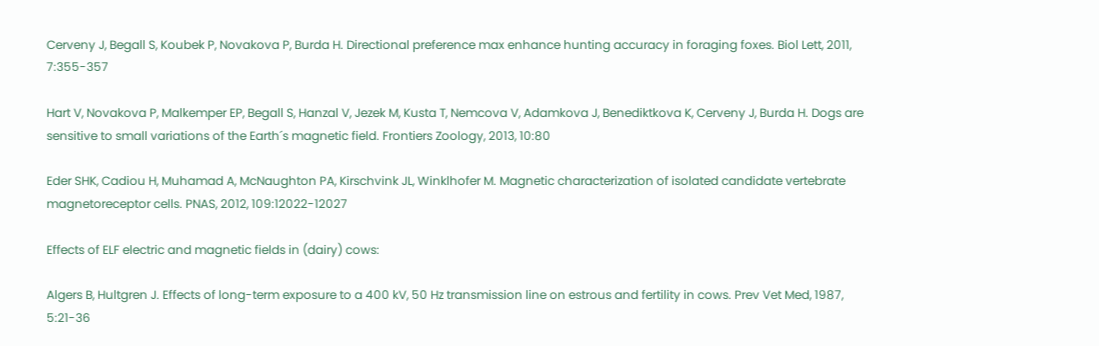Cerveny J, Begall S, Koubek P, Novakova P, Burda H. Directional preference max enhance hunting accuracy in foraging foxes. Biol Lett, 2011, 7:355-357

Hart V, Novakova P, Malkemper EP, Begall S, Hanzal V, Jezek M, Kusta T, Nemcova V, Adamkova J, Benediktkova K, Cerveny J, Burda H. Dogs are sensitive to small variations of the Earth´s magnetic field. Frontiers Zoology, 2013, 10:80

Eder SHK, Cadiou H, Muhamad A, McNaughton PA, Kirschvink JL, Winklhofer M. Magnetic characterization of isolated candidate vertebrate magnetoreceptor cells. PNAS, 2012, 109:12022-12027

Effects of ELF electric and magnetic fields in (dairy) cows:

Algers B, Hultgren J. Effects of long-term exposure to a 400 kV, 50 Hz transmission line on estrous and fertility in cows. Prev Vet Med, 1987, 5:21-36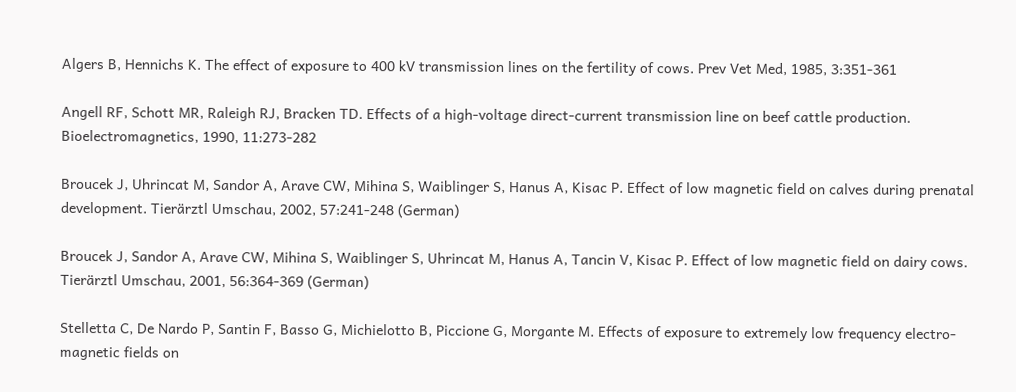Algers B, Hennichs K. The effect of exposure to 400 kV transmission lines on the fertility of cows. Prev Vet Med, 1985, 3:351-361

Angell RF, Schott MR, Raleigh RJ, Bracken TD. Effects of a high-voltage direct-current transmission line on beef cattle production. Bioelectromagnetics, 1990, 11:273-282

Broucek J, Uhrincat M, Sandor A, Arave CW, Mihina S, Waiblinger S, Hanus A, Kisac P. Effect of low magnetic field on calves during prenatal development. Tierärztl Umschau, 2002, 57:241-248 (German)

Broucek J, Sandor A, Arave CW, Mihina S, Waiblinger S, Uhrincat M, Hanus A, Tancin V, Kisac P. Effect of low magnetic field on dairy cows. Tierärztl Umschau, 2001, 56:364-369 (German)

Stelletta C, De Nardo P, Santin F, Basso G, Michielotto B, Piccione G, Morgante M. Effects of exposure to extremely low frequency electro-magnetic fields on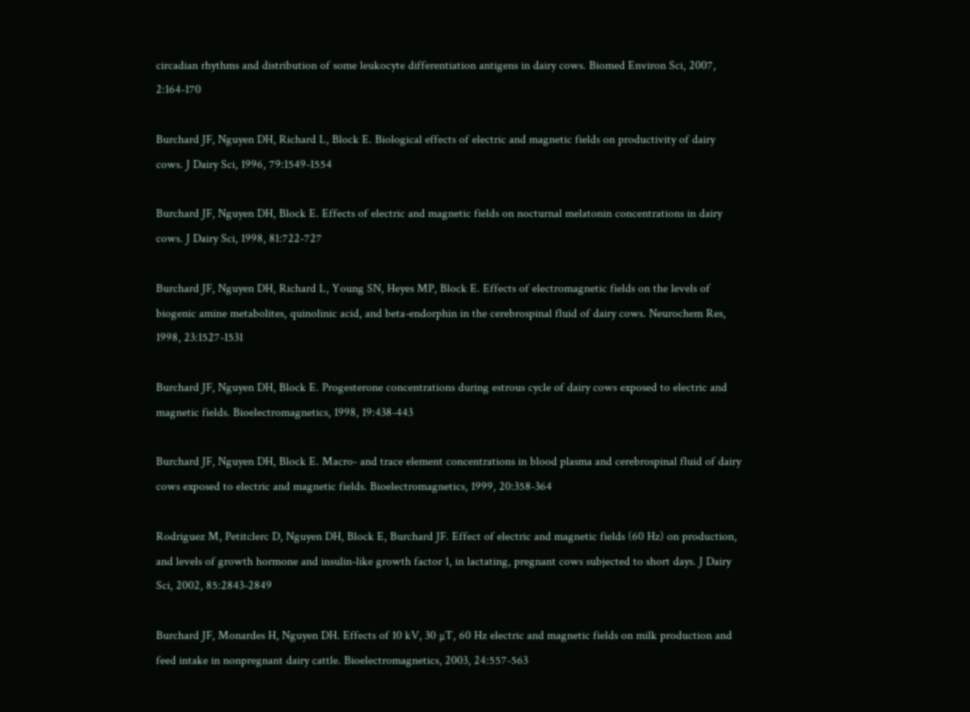circadian rhythms and distribution of some leukocyte differentiation antigens in dairy cows. Biomed Environ Sci, 2007, 2:164-170

Burchard JF, Nguyen DH, Richard L, Block E. Biological effects of electric and magnetic fields on productivity of dairy cows. J Dairy Sci, 1996, 79:1549-1554

Burchard JF, Nguyen DH, Block E. Effects of electric and magnetic fields on nocturnal melatonin concentrations in dairy cows. J Dairy Sci, 1998, 81:722-727

Burchard JF, Nguyen DH, Richard L, Young SN, Heyes MP, Block E. Effects of electromagnetic fields on the levels of biogenic amine metabolites, quinolinic acid, and beta-endorphin in the cerebrospinal fluid of dairy cows. Neurochem Res, 1998, 23:1527-1531

Burchard JF, Nguyen DH, Block E. Progesterone concentrations during estrous cycle of dairy cows exposed to electric and magnetic fields. Bioelectromagnetics, 1998, 19:438-443

Burchard JF, Nguyen DH, Block E. Macro- and trace element concentrations in blood plasma and cerebrospinal fluid of dairy cows exposed to electric and magnetic fields. Bioelectromagnetics, 1999, 20:358-364

Rodriguez M, Petitclerc D, Nguyen DH, Block E, Burchard JF. Effect of electric and magnetic fields (60 Hz) on production, and levels of growth hormone and insulin-like growth factor 1, in lactating, pregnant cows subjected to short days. J Dairy Sci, 2002, 85:2843-2849

Burchard JF, Monardes H, Nguyen DH. Effects of 10 kV, 30 µT, 60 Hz electric and magnetic fields on milk production and feed intake in nonpregnant dairy cattle. Bioelectromagnetics, 2003, 24:557-563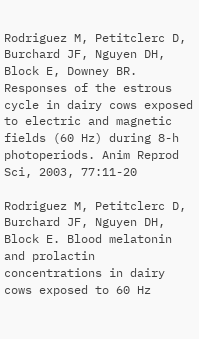Rodriguez M, Petitclerc D, Burchard JF, Nguyen DH, Block E, Downey BR. Responses of the estrous cycle in dairy cows exposed to electric and magnetic fields (60 Hz) during 8-h photoperiods. Anim Reprod Sci, 2003, 77:11-20

Rodriguez M, Petitclerc D, Burchard JF, Nguyen DH, Block E. Blood melatonin and prolactin concentrations in dairy cows exposed to 60 Hz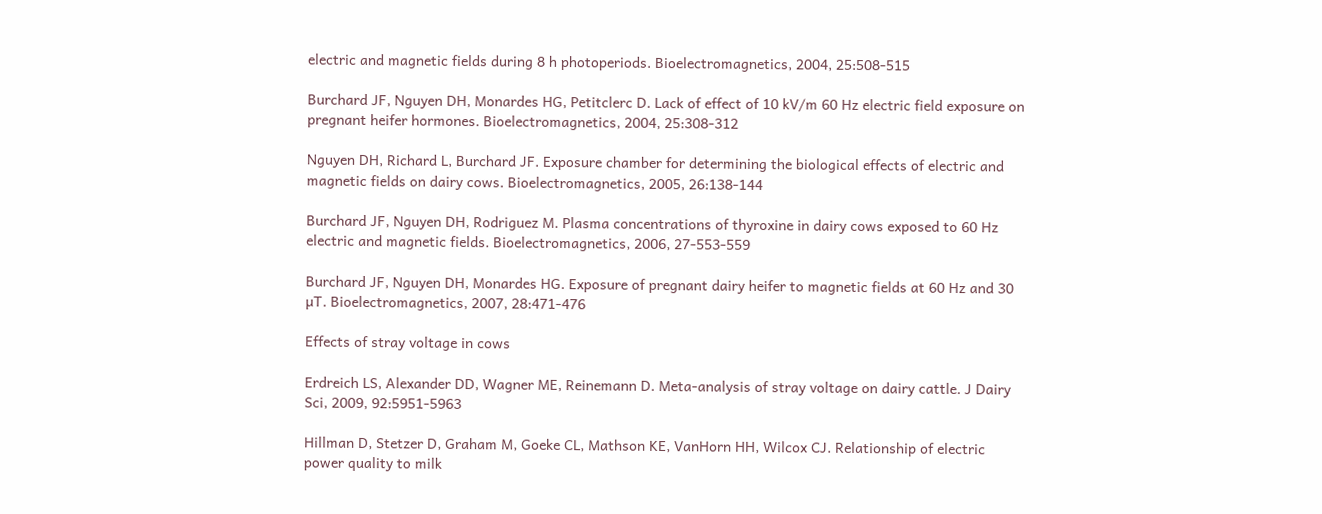electric and magnetic fields during 8 h photoperiods. Bioelectromagnetics, 2004, 25:508-515

Burchard JF, Nguyen DH, Monardes HG, Petitclerc D. Lack of effect of 10 kV/m 60 Hz electric field exposure on pregnant heifer hormones. Bioelectromagnetics, 2004, 25:308-312

Nguyen DH, Richard L, Burchard JF. Exposure chamber for determining the biological effects of electric and magnetic fields on dairy cows. Bioelectromagnetics, 2005, 26:138-144

Burchard JF, Nguyen DH, Rodriguez M. Plasma concentrations of thyroxine in dairy cows exposed to 60 Hz electric and magnetic fields. Bioelectromagnetics, 2006, 27-553-559

Burchard JF, Nguyen DH, Monardes HG. Exposure of pregnant dairy heifer to magnetic fields at 60 Hz and 30 µT. Bioelectromagnetics, 2007, 28:471-476

Effects of stray voltage in cows

Erdreich LS, Alexander DD, Wagner ME, Reinemann D. Meta-analysis of stray voltage on dairy cattle. J Dairy Sci, 2009, 92:5951-5963

Hillman D, Stetzer D, Graham M, Goeke CL, Mathson KE, VanHorn HH, Wilcox CJ. Relationship of electric power quality to milk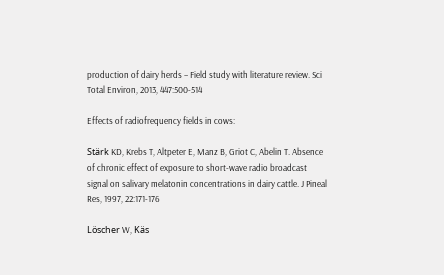production of dairy herds – Field study with literature review. Sci Total Environ, 2013, 447:500-514

Effects of radiofrequency fields in cows:

Stärk KD, Krebs T, Altpeter E, Manz B, Griot C, Abelin T. Absence of chronic effect of exposure to short-wave radio broadcast signal on salivary melatonin concentrations in dairy cattle. J Pineal Res, 1997, 22:171-176

Löscher W, Käs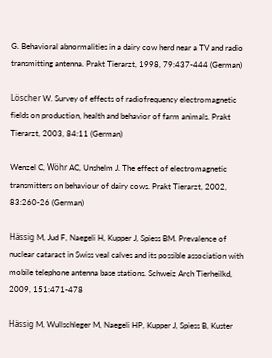G. Behavioral abnormalities in a dairy cow herd near a TV and radio transmitting antenna. Prakt Tierarzt, 1998, 79:437-444 (German)

Löscher W. Survey of effects of radiofrequency electromagnetic fields on production, health and behavior of farm animals. Prakt Tierarzt, 2003, 84:11 (German)

Wenzel C, Wöhr AC, Unshelm J. The effect of electromagnetic transmitters on behaviour of dairy cows. Prakt Tierarzt, 2002, 83:260-26 (German)

Hässig M, Jud F, Naegeli H, Kupper J, Spiess BM. Prevalence of nuclear cataract in Swiss veal calves and its possible association with mobile telephone antenna base stations. Schweiz Arch Tierheilkd, 2009, 151:471-478

Hässig M, Wullschleger M, Naegeli HP, Kupper J, Spiess B, Kuster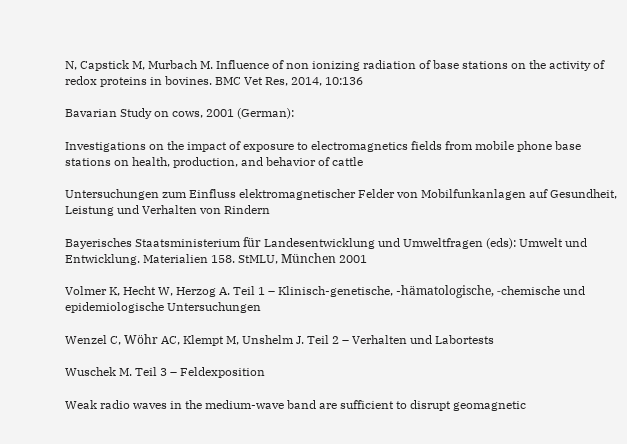N, Capstick M, Murbach M. Influence of non ionizing radiation of base stations on the activity of redox proteins in bovines. BMC Vet Res, 2014, 10:136

Bavarian Study on cows, 2001 (German):

Investigations on the impact of exposure to electromagnetics fields from mobile phone base stations on health, production, and behavior of cattle

Untersuchungen zum Einfluss elektromagnetischer Felder von Mobilfunkanlagen auf Gesundheit, Leistung und Verhalten von Rindern

Bayerisches Staatsministerium für Landesentwicklung und Umweltfragen (eds): Umwelt und Entwicklung. Materialien 158. StMLU, München 2001

Volmer K, Hecht W, Herzog A. Teil 1 – Klinisch-genetische, -hämatologische, -chemische und epidemiologische Untersuchungen

Wenzel C, Wöhr AC, Klempt M, Unshelm J. Teil 2 – Verhalten und Labortests

Wuschek M. Teil 3 – Feldexposition

Weak radio waves in the medium-wave band are sufficient to disrupt geomagnetic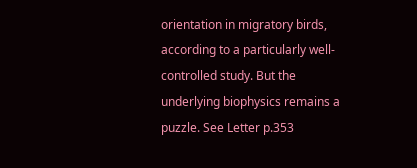orientation in migratory birds, according to a particularly well-controlled study. But the underlying biophysics remains a puzzle. See Letter p.353